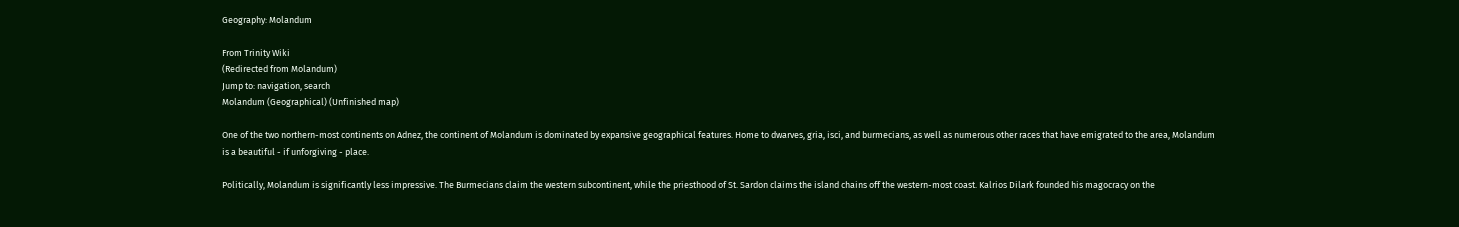Geography: Molandum

From Trinity Wiki
(Redirected from Molandum)
Jump to: navigation, search
Molandum (Geographical) (Unfinished map)

One of the two northern-most continents on Adnez, the continent of Molandum is dominated by expansive geographical features. Home to dwarves, gria, isci, and burmecians, as well as numerous other races that have emigrated to the area, Molandum is a beautiful - if unforgiving - place.

Politically, Molandum is significantly less impressive. The Burmecians claim the western subcontinent, while the priesthood of St. Sardon claims the island chains off the western-most coast. Kalrios Dilark founded his magocracy on the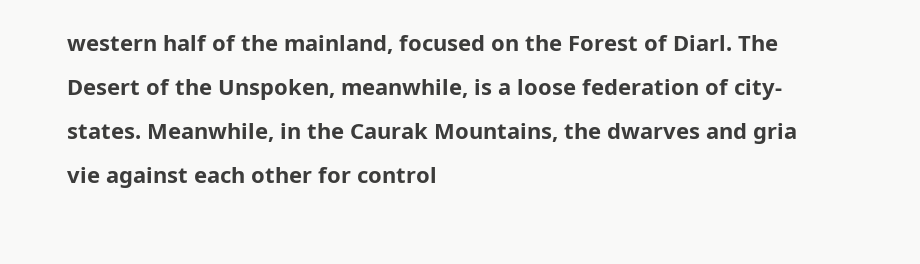western half of the mainland, focused on the Forest of Diarl. The Desert of the Unspoken, meanwhile, is a loose federation of city-states. Meanwhile, in the Caurak Mountains, the dwarves and gria vie against each other for control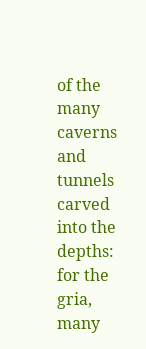of the many caverns and tunnels carved into the depths: for the gria, many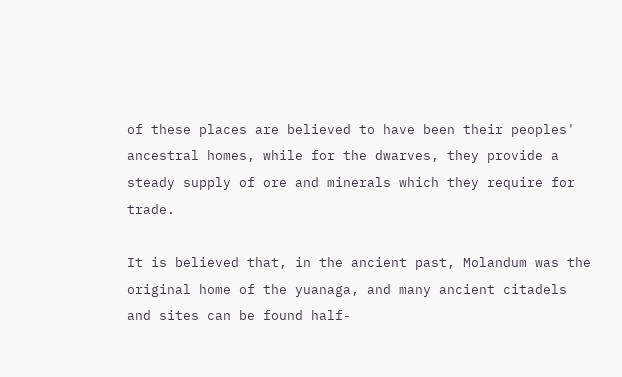of these places are believed to have been their peoples' ancestral homes, while for the dwarves, they provide a steady supply of ore and minerals which they require for trade.

It is believed that, in the ancient past, Molandum was the original home of the yuanaga, and many ancient citadels and sites can be found half-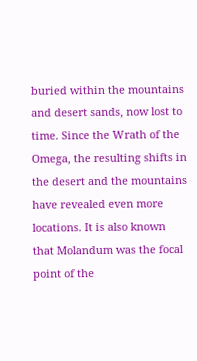buried within the mountains and desert sands, now lost to time. Since the Wrath of the Omega, the resulting shifts in the desert and the mountains have revealed even more locations. It is also known that Molandum was the focal point of the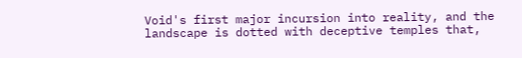Void's first major incursion into reality, and the landscape is dotted with deceptive temples that,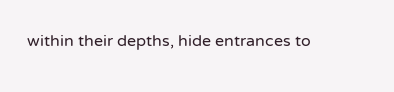within their depths, hide entrances to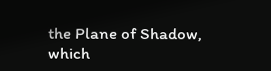the Plane of Shadow, which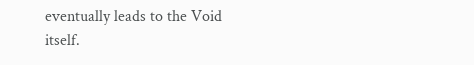eventually leads to the Void itself.